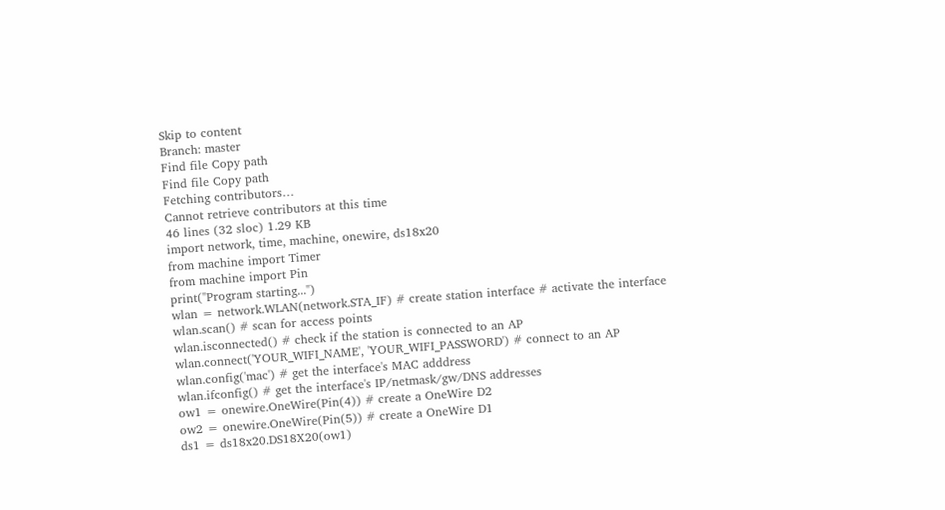Skip to content
Branch: master
Find file Copy path
Find file Copy path
Fetching contributors…
Cannot retrieve contributors at this time
46 lines (32 sloc) 1.29 KB
import network, time, machine, onewire, ds18x20
from machine import Timer
from machine import Pin
print("Program starting...")
wlan = network.WLAN(network.STA_IF) # create station interface # activate the interface
wlan.scan() # scan for access points
wlan.isconnected() # check if the station is connected to an AP
wlan.connect('YOUR_WIFI_NAME', 'YOUR_WIFI_PASSWORD') # connect to an AP
wlan.config('mac') # get the interface's MAC adddress
wlan.ifconfig() # get the interface's IP/netmask/gw/DNS addresses
ow1 = onewire.OneWire(Pin(4)) # create a OneWire D2
ow2 = onewire.OneWire(Pin(5)) # create a OneWire D1
ds1 = ds18x20.DS18X20(ow1)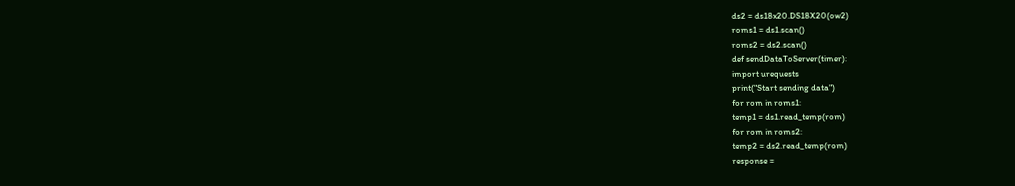ds2 = ds18x20.DS18X20(ow2)
roms1 = ds1.scan()
roms2 = ds2.scan()
def sendDataToServer(timer):
import urequests
print("Start sending data")
for rom in roms1:
temp1 = ds1.read_temp(rom)
for rom in roms2:
temp2 = ds2.read_temp(rom)
response =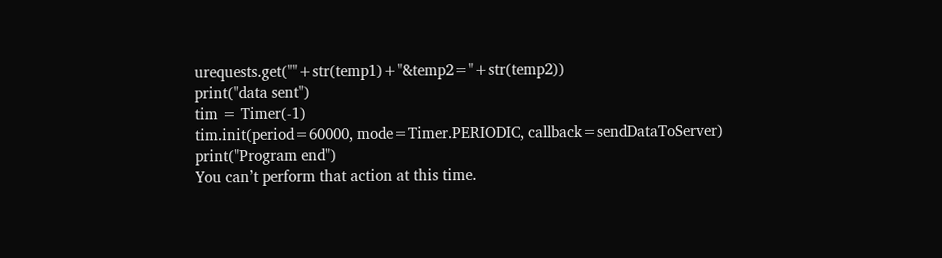urequests.get(""+str(temp1)+"&temp2="+str(temp2))
print("data sent")
tim = Timer(-1)
tim.init(period=60000, mode=Timer.PERIODIC, callback=sendDataToServer)
print("Program end")
You can’t perform that action at this time.